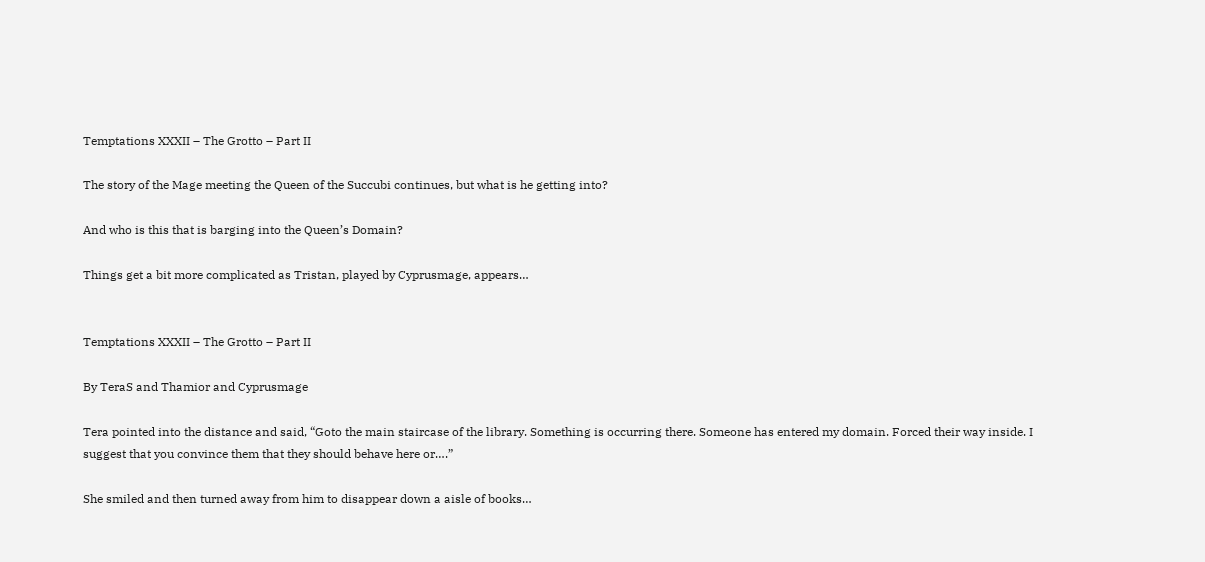Temptations XXXII – The Grotto – Part II

The story of the Mage meeting the Queen of the Succubi continues, but what is he getting into?

And who is this that is barging into the Queen’s Domain?

Things get a bit more complicated as Tristan, played by Cyprusmage, appears…


Temptations XXXII – The Grotto – Part II

By TeraS and Thamior and Cyprusmage

Tera pointed into the distance and said, “Goto the main staircase of the library. Something is occurring there. Someone has entered my domain. Forced their way inside. I suggest that you convince them that they should behave here or….”

She smiled and then turned away from him to disappear down a aisle of books…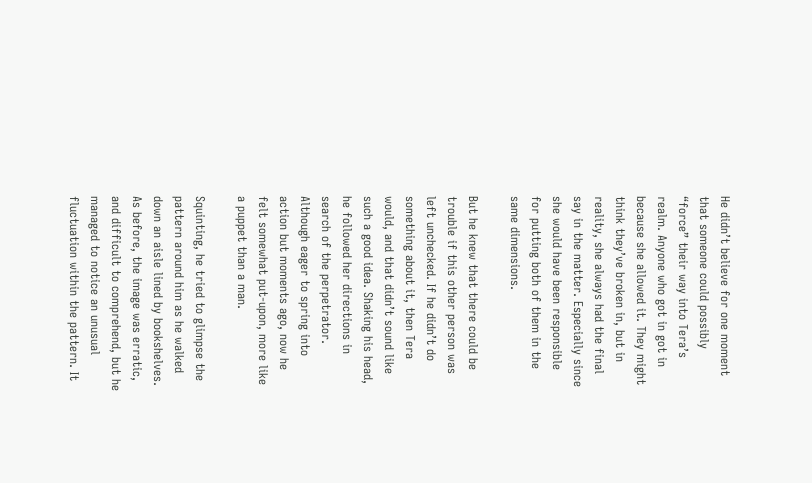He didn’t believe for one moment that someone could possibly “force” their way into Tera’s realm. Anyone who got in got in because she allowed it. They might think they’ve broken in, but in reality, she always had the final say in the matter. Especially since she would have been responsible for putting both of them in the same dimensions.

But he knew that there could be trouble if this other person was left unchecked. If he didn’t do something about it, then Tera would, and that didn’t sound like such a good idea. Shaking his head, he followed her directions in search of the perpetrator. Although eager to spring into action but moments ago, now he felt somewhat put-upon, more like a puppet than a man.

Squinting, he tried to glimpse the pattern around him as he walked down an aisle lined by bookshelves. As before, the image was erratic, and difficult to comprehend, but he managed to notice an unusual fluctuation within the pattern. It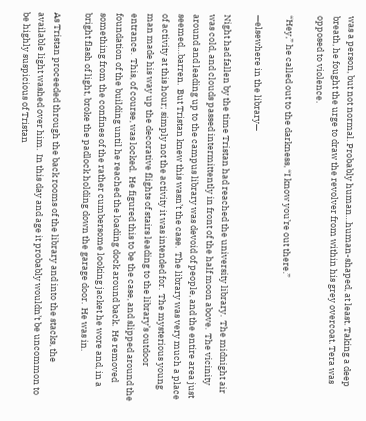was a person, but not normal. Probably human…human-shaped, at least. Taking a deep breath, he fought the urge to draw the revolver from within his grey overcoat. Tera was opposed to violence.

“Hey,” he called out to the darkness, “I know you’re out there.”

—elsewhere in the library—

Night had fallen by the time Tristan had reached the university library.  The midnight air was cold, and clouds passed intermittently in front of the half moon above.  The vicinity around and leading up to the campus library was devoid of people, and the entire area just seemed…barren.  But Tristan knew this wasn’t the case.  The library was very much a place of activity at this hour; simply not the activity it was intended for.  The mysterious young man made his way up the decorative flights of stairs leading to the library’s outdoor entrance.  This, of course, was locked.  He figured this to be the case, and slipped around the foundation of the building until he reached the loading dock around back.  He removed something from the confines of the rather cumbersome looking jacket he wore and, in a bright flash of light, broke the padlock holding down the garage door.  He was in.

As Tristan proceeded through the back rooms of the library and into the stacks, the available light washed over him.  In this day and age it probably wouldn’t be uncommon to be highly suspicious of Tristan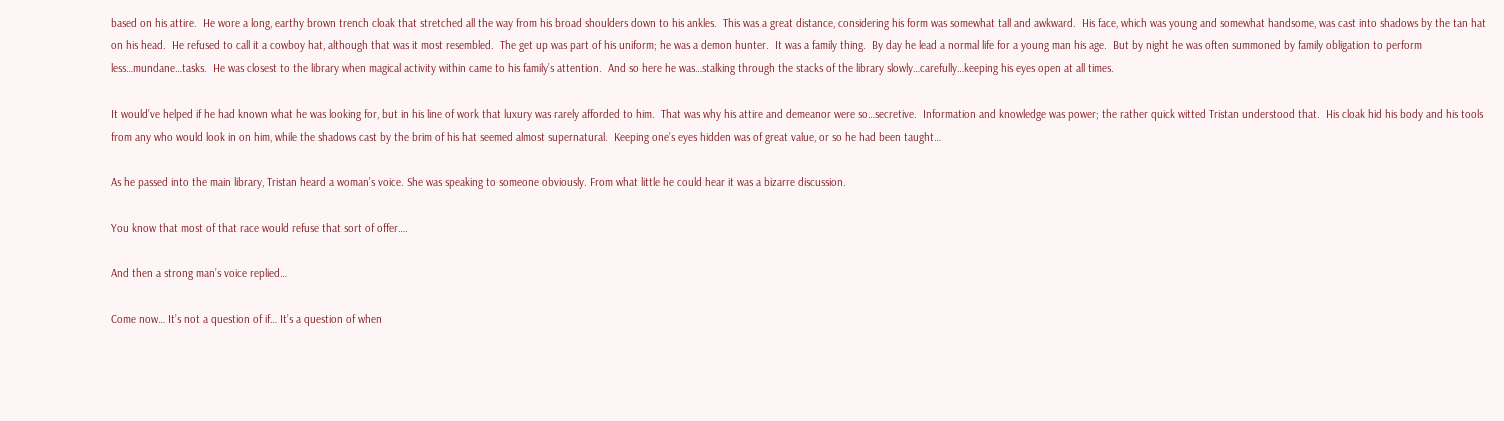based on his attire.  He wore a long, earthy brown trench cloak that stretched all the way from his broad shoulders down to his ankles.  This was a great distance, considering his form was somewhat tall and awkward.  His face, which was young and somewhat handsome, was cast into shadows by the tan hat on his head.  He refused to call it a cowboy hat, although that was it most resembled.  The get up was part of his uniform; he was a demon hunter.  It was a family thing.  By day he lead a normal life for a young man his age.  But by night he was often summoned by family obligation to perform less…mundane…tasks.  He was closest to the library when magical activity within came to his family’s attention.  And so here he was…stalking through the stacks of the library slowly…carefully…keeping his eyes open at all times.

It would’ve helped if he had known what he was looking for, but in his line of work that luxury was rarely afforded to him.  That was why his attire and demeanor were so…secretive.  Information and knowledge was power; the rather quick witted Tristan understood that.  His cloak hid his body and his tools from any who would look in on him, while the shadows cast by the brim of his hat seemed almost supernatural.  Keeping one’s eyes hidden was of great value, or so he had been taught…

As he passed into the main library, Tristan heard a woman’s voice. She was speaking to someone obviously. From what little he could hear it was a bizarre discussion.

You know that most of that race would refuse that sort of offer….

And then a strong man’s voice replied…

Come now… It’s not a question of if… It’s a question of when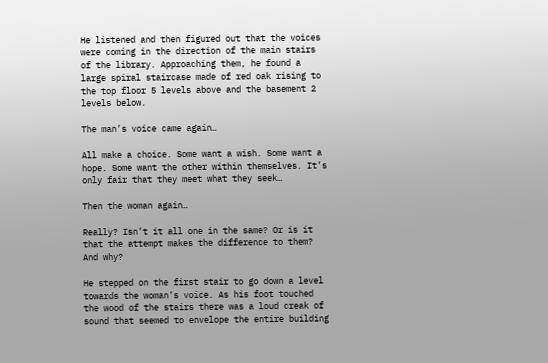He listened and then figured out that the voices were coming in the direction of the main stairs of the library. Approaching them, he found a large spiral staircase made of red oak rising to the top floor 5 levels above and the basement 2 levels below.

The man’s voice came again…

All make a choice. Some want a wish. Some want a hope. Some want the other within themselves. It’s only fair that they meet what they seek…

Then the woman again…

Really? Isn’t it all one in the same? Or is it that the attempt makes the difference to them? And why?

He stepped on the first stair to go down a level towards the woman’s voice. As his foot touched the wood of the stairs there was a loud creak of sound that seemed to envelope the entire building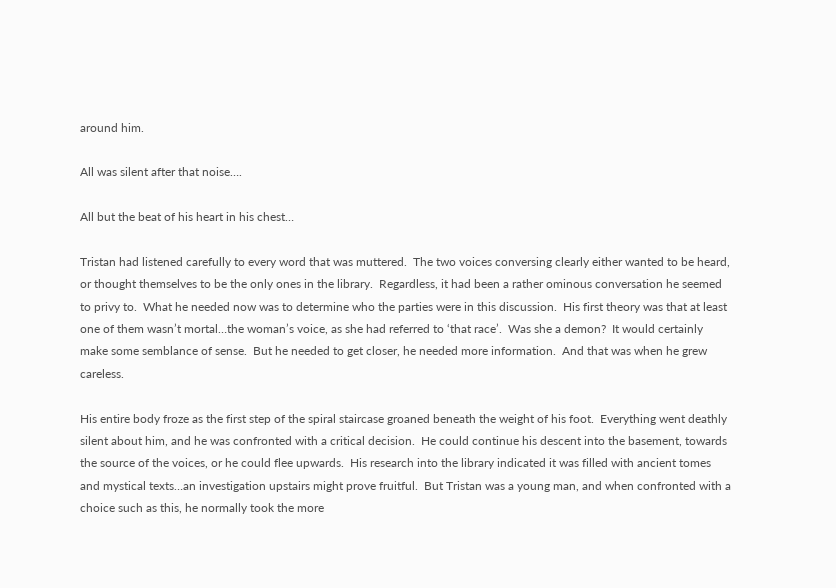around him.

All was silent after that noise….

All but the beat of his heart in his chest…

Tristan had listened carefully to every word that was muttered.  The two voices conversing clearly either wanted to be heard, or thought themselves to be the only ones in the library.  Regardless, it had been a rather ominous conversation he seemed to privy to.  What he needed now was to determine who the parties were in this discussion.  His first theory was that at least one of them wasn’t mortal…the woman’s voice, as she had referred to ‘that race’.  Was she a demon?  It would certainly make some semblance of sense.  But he needed to get closer, he needed more information.  And that was when he grew careless.

His entire body froze as the first step of the spiral staircase groaned beneath the weight of his foot.  Everything went deathly silent about him, and he was confronted with a critical decision.  He could continue his descent into the basement, towards the source of the voices, or he could flee upwards.  His research into the library indicated it was filled with ancient tomes and mystical texts…an investigation upstairs might prove fruitful.  But Tristan was a young man, and when confronted with a choice such as this, he normally took the more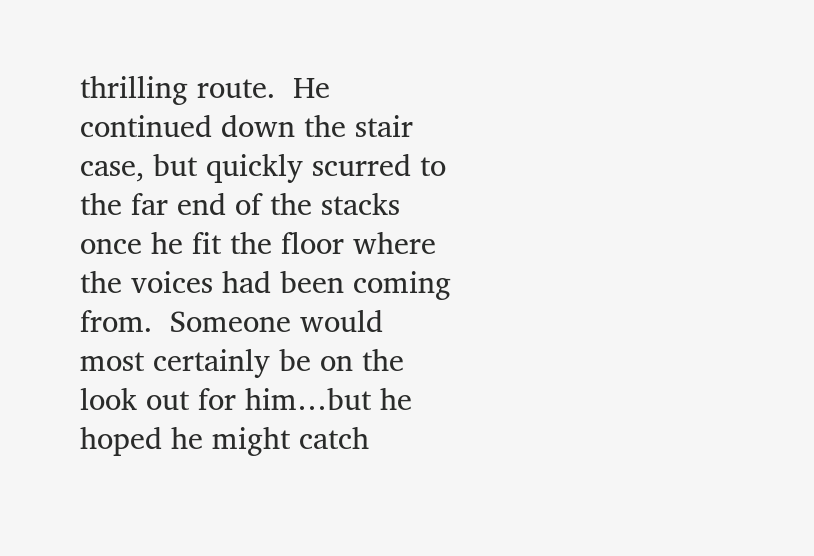thrilling route.  He continued down the stair case, but quickly scurred to the far end of the stacks once he fit the floor where the voices had been coming from.  Someone would most certainly be on the look out for him…but he hoped he might catch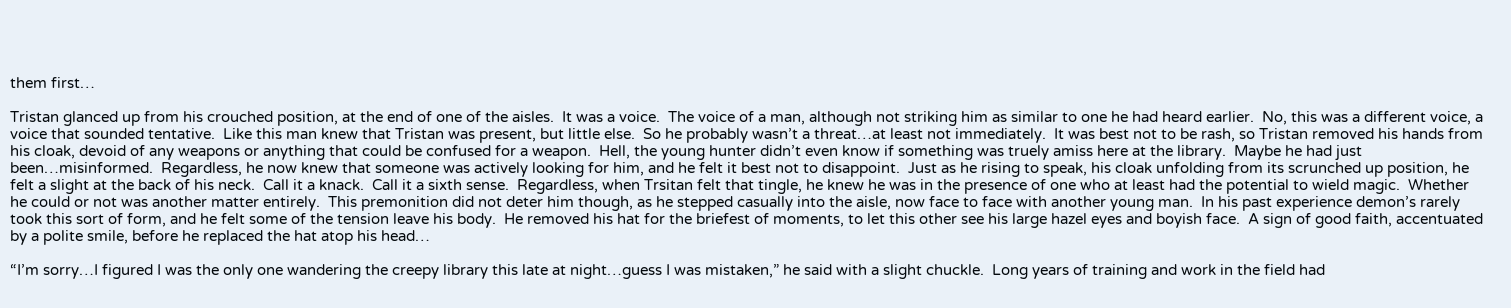them first…

Tristan glanced up from his crouched position, at the end of one of the aisles.  It was a voice.  The voice of a man, although not striking him as similar to one he had heard earlier.  No, this was a different voice, a voice that sounded tentative.  Like this man knew that Tristan was present, but little else.  So he probably wasn’t a threat…at least not immediately.  It was best not to be rash, so Tristan removed his hands from his cloak, devoid of any weapons or anything that could be confused for a weapon.  Hell, the young hunter didn’t even know if something was truely amiss here at the library.  Maybe he had just been…misinformed.  Regardless, he now knew that someone was actively looking for him, and he felt it best not to disappoint.  Just as he rising to speak, his cloak unfolding from its scrunched up position, he felt a slight at the back of his neck.  Call it a knack.  Call it a sixth sense.  Regardless, when Trsitan felt that tingle, he knew he was in the presence of one who at least had the potential to wield magic.  Whether he could or not was another matter entirely.  This premonition did not deter him though, as he stepped casually into the aisle, now face to face with another young man.  In his past experience demon’s rarely took this sort of form, and he felt some of the tension leave his body.  He removed his hat for the briefest of moments, to let this other see his large hazel eyes and boyish face.  A sign of good faith, accentuated by a polite smile, before he replaced the hat atop his head…

“I’m sorry…I figured I was the only one wandering the creepy library this late at night…guess I was mistaken,” he said with a slight chuckle.  Long years of training and work in the field had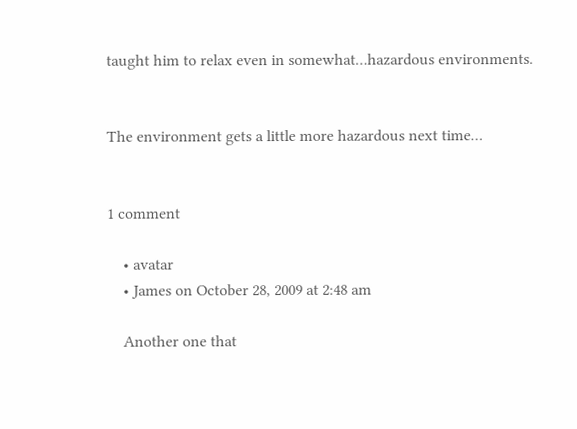taught him to relax even in somewhat…hazardous environments.


The environment gets a little more hazardous next time…


1 comment

    • avatar
    • James on October 28, 2009 at 2:48 am

    Another one that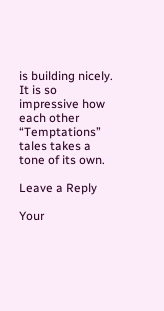is building nicely. It is so impressive how each other “Temptations” tales takes a tone of its own.

Leave a Reply

Your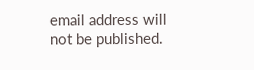email address will not be published.